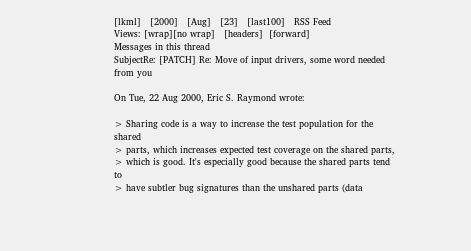[lkml]   [2000]   [Aug]   [23]   [last100]   RSS Feed
Views: [wrap][no wrap]   [headers]  [forward]
Messages in this thread
SubjectRe: [PATCH] Re: Move of input drivers, some word needed from you

On Tue, 22 Aug 2000, Eric S. Raymond wrote:

> Sharing code is a way to increase the test population for the shared
> parts, which increases expected test coverage on the shared parts,
> which is good. It's especially good because the shared parts tend to
> have subtler bug signatures than the unshared parts (data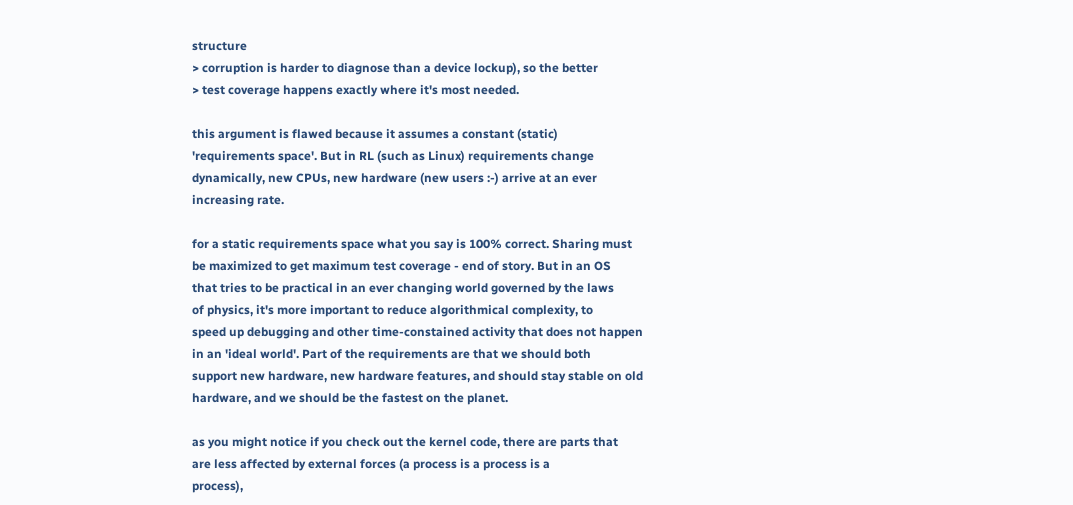structure
> corruption is harder to diagnose than a device lockup), so the better
> test coverage happens exactly where it's most needed.

this argument is flawed because it assumes a constant (static)
'requirements space'. But in RL (such as Linux) requirements change
dynamically, new CPUs, new hardware (new users :-) arrive at an ever
increasing rate.

for a static requirements space what you say is 100% correct. Sharing must
be maximized to get maximum test coverage - end of story. But in an OS
that tries to be practical in an ever changing world governed by the laws
of physics, it's more important to reduce algorithmical complexity, to
speed up debugging and other time-constained activity that does not happen
in an 'ideal world'. Part of the requirements are that we should both
support new hardware, new hardware features, and should stay stable on old
hardware, and we should be the fastest on the planet.

as you might notice if you check out the kernel code, there are parts that
are less affected by external forces (a process is a process is a
process),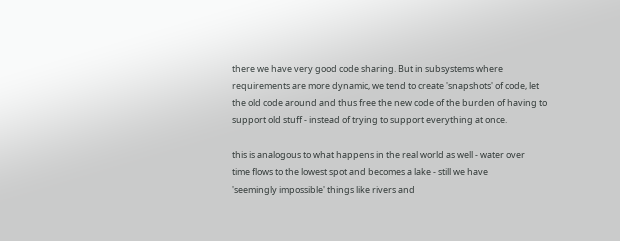there we have very good code sharing. But in subsystems where
requirements are more dynamic, we tend to create 'snapshots' of code, let
the old code around and thus free the new code of the burden of having to
support old stuff - instead of trying to support everything at once.

this is analogous to what happens in the real world as well - water over
time flows to the lowest spot and becomes a lake - still we have
'seemingly impossible' things like rivers and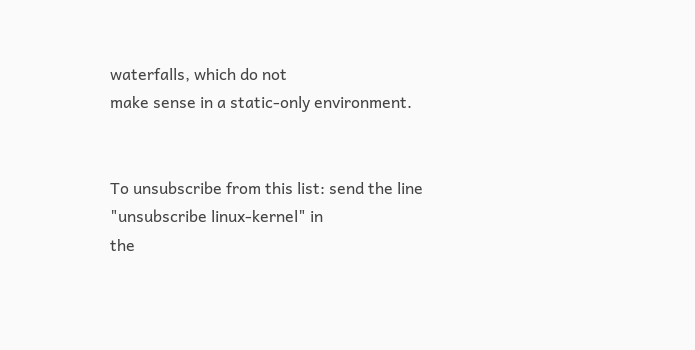waterfalls, which do not
make sense in a static-only environment.


To unsubscribe from this list: send the line "unsubscribe linux-kernel" in
the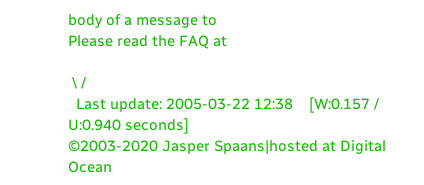body of a message to
Please read the FAQ at

 \ /
  Last update: 2005-03-22 12:38    [W:0.157 / U:0.940 seconds]
©2003-2020 Jasper Spaans|hosted at Digital Ocean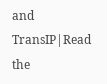and TransIP|Read the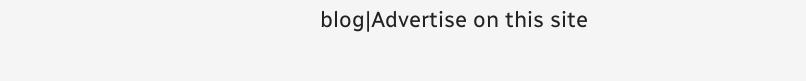blog|Advertise on this site